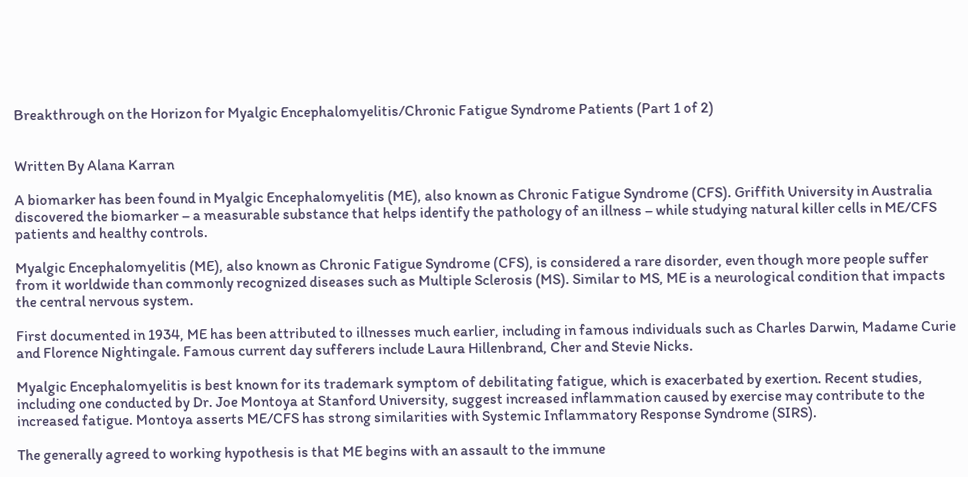Breakthrough on the Horizon for Myalgic Encephalomyelitis/Chronic Fatigue Syndrome Patients (Part 1 of 2)


Written By Alana Karran

A biomarker has been found in Myalgic Encephalomyelitis (ME), also known as Chronic Fatigue Syndrome (CFS). Griffith University in Australia discovered the biomarker – a measurable substance that helps identify the pathology of an illness – while studying natural killer cells in ME/CFS patients and healthy controls.

Myalgic Encephalomyelitis (ME), also known as Chronic Fatigue Syndrome (CFS), is considered a rare disorder, even though more people suffer from it worldwide than commonly recognized diseases such as Multiple Sclerosis (MS). Similar to MS, ME is a neurological condition that impacts the central nervous system.

First documented in 1934, ME has been attributed to illnesses much earlier, including in famous individuals such as Charles Darwin, Madame Curie and Florence Nightingale. Famous current day sufferers include Laura Hillenbrand, Cher and Stevie Nicks.

Myalgic Encephalomyelitis is best known for its trademark symptom of debilitating fatigue, which is exacerbated by exertion. Recent studies, including one conducted by Dr. Joe Montoya at Stanford University, suggest increased inflammation caused by exercise may contribute to the increased fatigue. Montoya asserts ME/CFS has strong similarities with Systemic Inflammatory Response Syndrome (SIRS).

The generally agreed to working hypothesis is that ME begins with an assault to the immune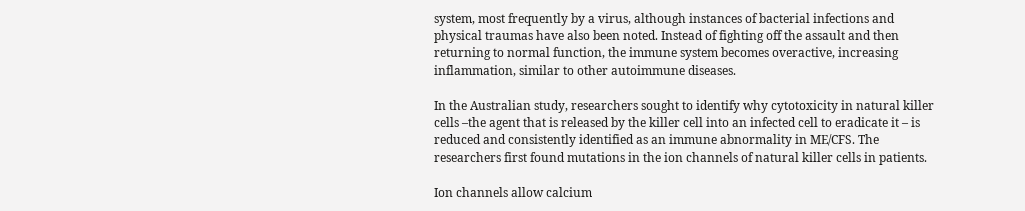system, most frequently by a virus, although instances of bacterial infections and physical traumas have also been noted. Instead of fighting off the assault and then returning to normal function, the immune system becomes overactive, increasing inflammation, similar to other autoimmune diseases.

In the Australian study, researchers sought to identify why cytotoxicity in natural killer cells –the agent that is released by the killer cell into an infected cell to eradicate it – is reduced and consistently identified as an immune abnormality in ME/CFS. The researchers first found mutations in the ion channels of natural killer cells in patients.

Ion channels allow calcium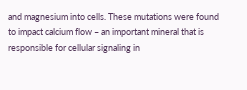and magnesium into cells. These mutations were found to impact calcium flow – an important mineral that is responsible for cellular signaling in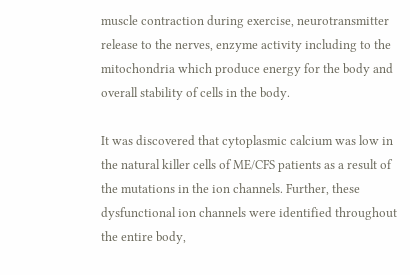muscle contraction during exercise, neurotransmitter release to the nerves, enzyme activity including to the mitochondria which produce energy for the body and overall stability of cells in the body.

It was discovered that cytoplasmic calcium was low in the natural killer cells of ME/CFS patients as a result of the mutations in the ion channels. Further, these dysfunctional ion channels were identified throughout the entire body,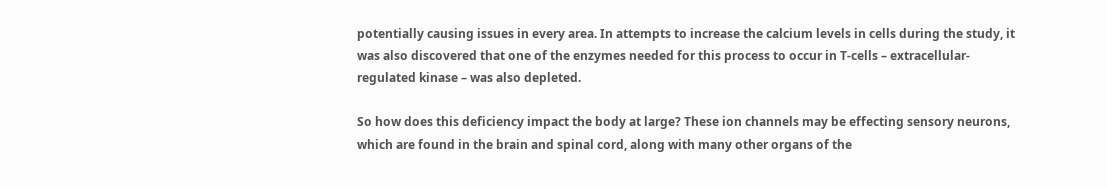potentially causing issues in every area. In attempts to increase the calcium levels in cells during the study, it was also discovered that one of the enzymes needed for this process to occur in T-cells – extracellular-regulated kinase – was also depleted.

So how does this deficiency impact the body at large? These ion channels may be effecting sensory neurons, which are found in the brain and spinal cord, along with many other organs of the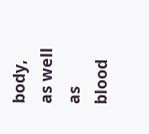body, as well as blood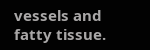vessels and fatty tissue.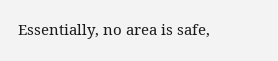Essentially, no area is safe,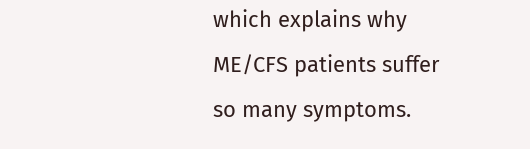which explains why ME/CFS patients suffer so many symptoms.